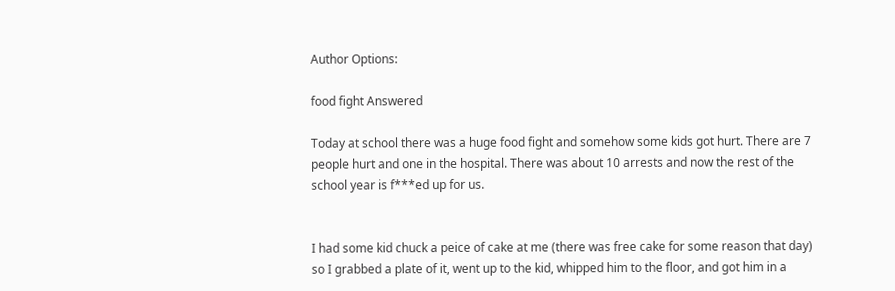Author Options:

food fight Answered

Today at school there was a huge food fight and somehow some kids got hurt. There are 7 people hurt and one in the hospital. There was about 10 arrests and now the rest of the school year is f***ed up for us.


I had some kid chuck a peice of cake at me (there was free cake for some reason that day) so I grabbed a plate of it, went up to the kid, whipped him to the floor, and got him in a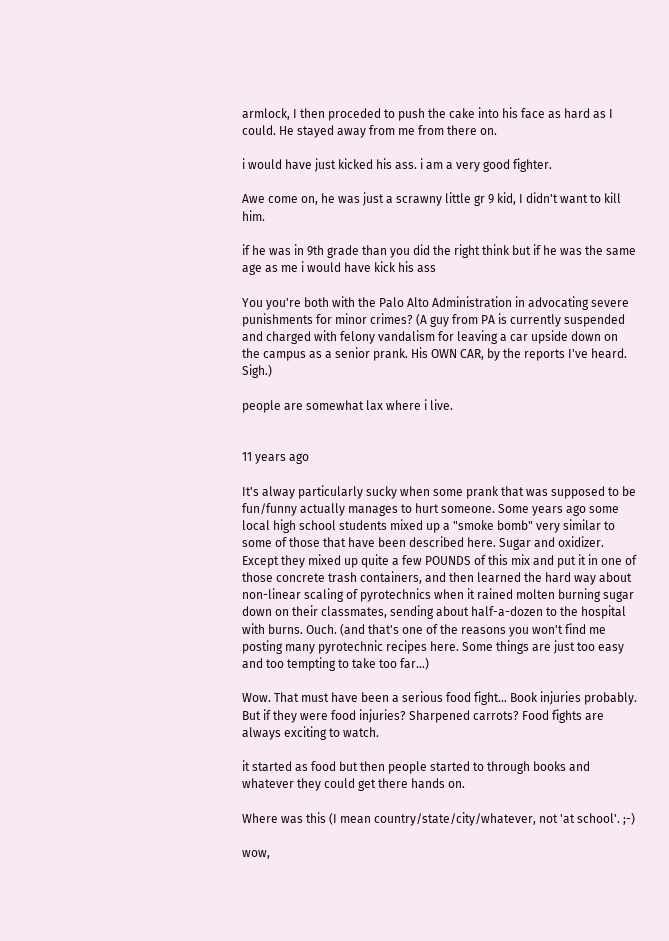armlock, I then proceded to push the cake into his face as hard as I could. He stayed away from me from there on.

i would have just kicked his ass. i am a very good fighter.

Awe come on, he was just a scrawny little gr 9 kid, I didn't want to kill him.

if he was in 9th grade than you did the right think but if he was the same age as me i would have kick his ass

You you're both with the Palo Alto Administration in advocating severe punishments for minor crimes? (A guy from PA is currently suspended and charged with felony vandalism for leaving a car upside down on the campus as a senior prank. His OWN CAR, by the reports I've heard. Sigh.)

people are somewhat lax where i live.


11 years ago

It's alway particularly sucky when some prank that was supposed to be fun/funny actually manages to hurt someone. Some years ago some local high school students mixed up a "smoke bomb" very similar to some of those that have been described here. Sugar and oxidizer. Except they mixed up quite a few POUNDS of this mix and put it in one of those concrete trash containers, and then learned the hard way about non-linear scaling of pyrotechnics when it rained molten burning sugar down on their classmates, sending about half-a-dozen to the hospital with burns. Ouch. (and that's one of the reasons you won't find me posting many pyrotechnic recipes here. Some things are just too easy and too tempting to take too far...)

Wow. That must have been a serious food fight... Book injuries probably. But if they were food injuries? Sharpened carrots? Food fights are always exciting to watch.

it started as food but then people started to through books and whatever they could get there hands on.

Where was this (I mean country/state/city/whatever, not 'at school'. ;-)

wow,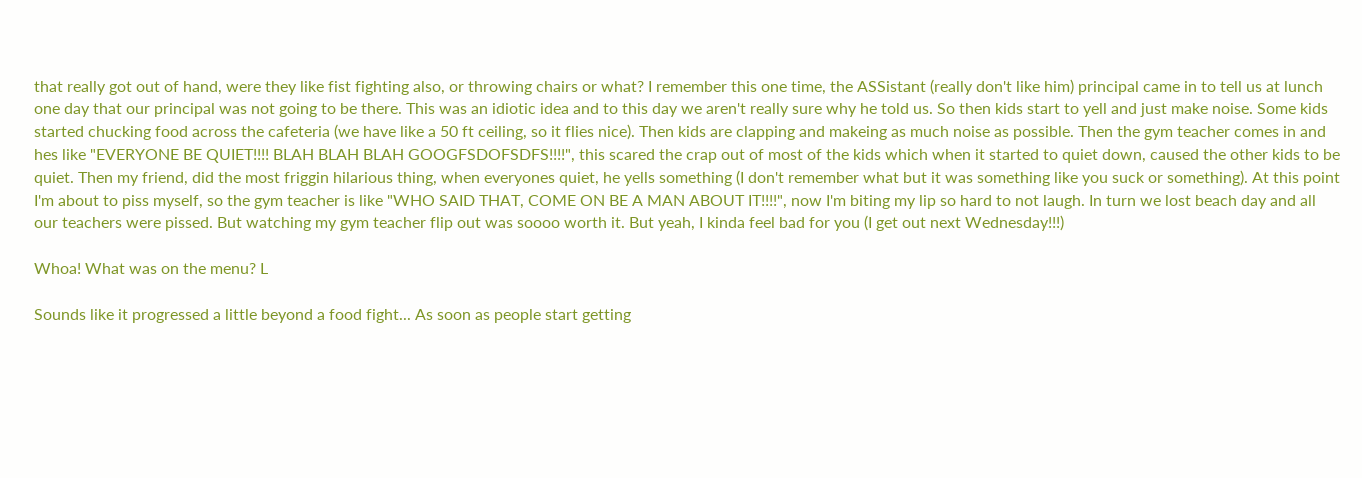that really got out of hand, were they like fist fighting also, or throwing chairs or what? I remember this one time, the ASSistant (really don't like him) principal came in to tell us at lunch one day that our principal was not going to be there. This was an idiotic idea and to this day we aren't really sure why he told us. So then kids start to yell and just make noise. Some kids started chucking food across the cafeteria (we have like a 50 ft ceiling, so it flies nice). Then kids are clapping and makeing as much noise as possible. Then the gym teacher comes in and hes like "EVERYONE BE QUIET!!!! BLAH BLAH BLAH GOOGFSDOFSDFS!!!!", this scared the crap out of most of the kids which when it started to quiet down, caused the other kids to be quiet. Then my friend, did the most friggin hilarious thing, when everyones quiet, he yells something (I don't remember what but it was something like you suck or something). At this point I'm about to piss myself, so the gym teacher is like "WHO SAID THAT, COME ON BE A MAN ABOUT IT!!!!", now I'm biting my lip so hard to not laugh. In turn we lost beach day and all our teachers were pissed. But watching my gym teacher flip out was soooo worth it. But yeah, I kinda feel bad for you (I get out next Wednesday!!!)

Whoa! What was on the menu? L

Sounds like it progressed a little beyond a food fight... As soon as people start getting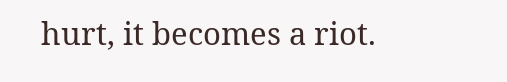hurt, it becomes a riot.